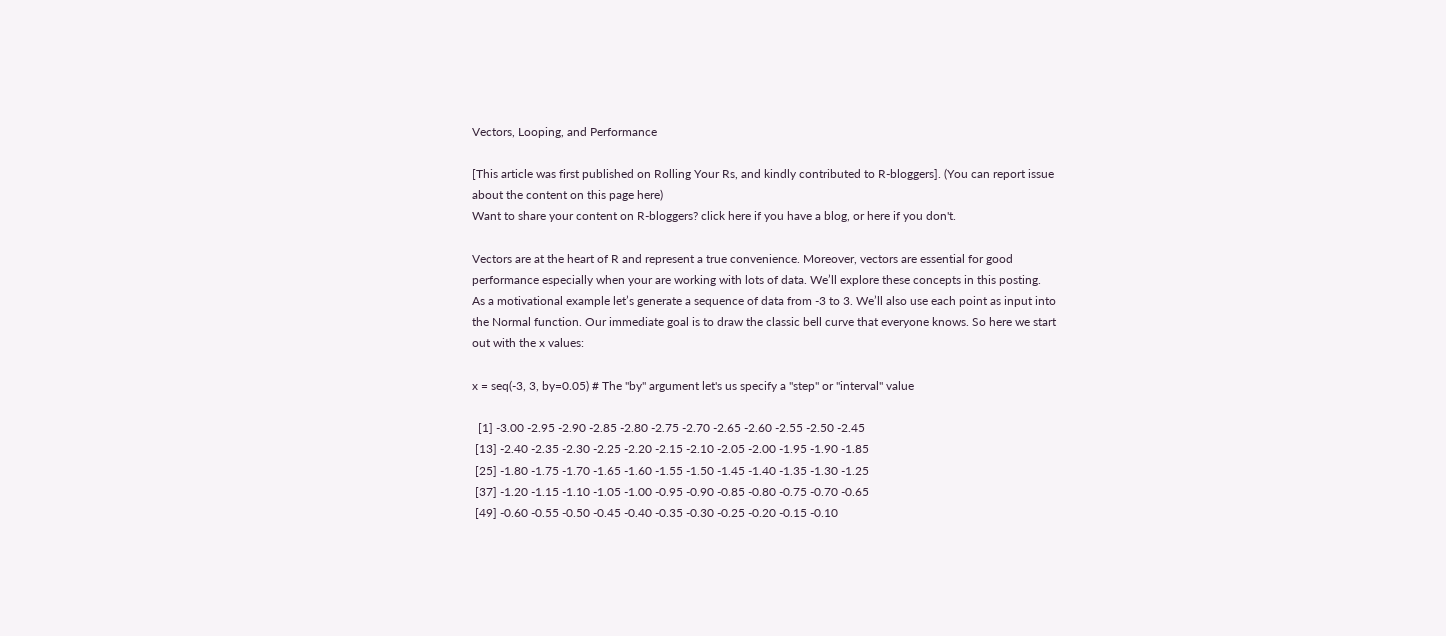Vectors, Looping, and Performance

[This article was first published on Rolling Your Rs, and kindly contributed to R-bloggers]. (You can report issue about the content on this page here)
Want to share your content on R-bloggers? click here if you have a blog, or here if you don't.

Vectors are at the heart of R and represent a true convenience. Moreover, vectors are essential for good performance especially when your are working with lots of data. We’ll explore these concepts in this posting. As a motivational example let’s generate a sequence of data from -3 to 3. We’ll also use each point as input into the Normal function. Our immediate goal is to draw the classic bell curve that everyone knows. So here we start out with the x values:

x = seq(-3, 3, by=0.05) # The "by" argument let's us specify a "step" or "interval" value

  [1] -3.00 -2.95 -2.90 -2.85 -2.80 -2.75 -2.70 -2.65 -2.60 -2.55 -2.50 -2.45
 [13] -2.40 -2.35 -2.30 -2.25 -2.20 -2.15 -2.10 -2.05 -2.00 -1.95 -1.90 -1.85
 [25] -1.80 -1.75 -1.70 -1.65 -1.60 -1.55 -1.50 -1.45 -1.40 -1.35 -1.30 -1.25
 [37] -1.20 -1.15 -1.10 -1.05 -1.00 -0.95 -0.90 -0.85 -0.80 -0.75 -0.70 -0.65
 [49] -0.60 -0.55 -0.50 -0.45 -0.40 -0.35 -0.30 -0.25 -0.20 -0.15 -0.10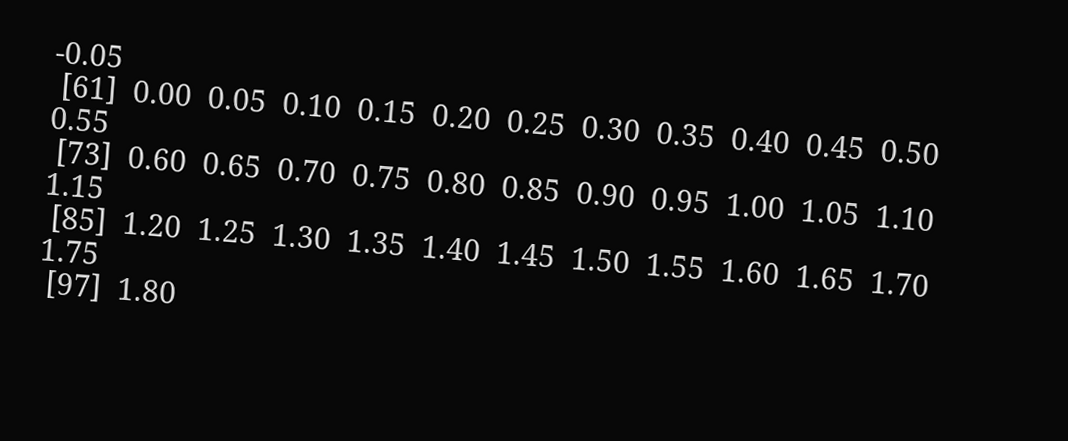-0.05
 [61]  0.00  0.05  0.10  0.15  0.20  0.25  0.30  0.35  0.40  0.45  0.50  0.55
 [73]  0.60  0.65  0.70  0.75  0.80  0.85  0.90  0.95  1.00  1.05  1.10  1.15
 [85]  1.20  1.25  1.30  1.35  1.40  1.45  1.50  1.55  1.60  1.65  1.70  1.75
 [97]  1.80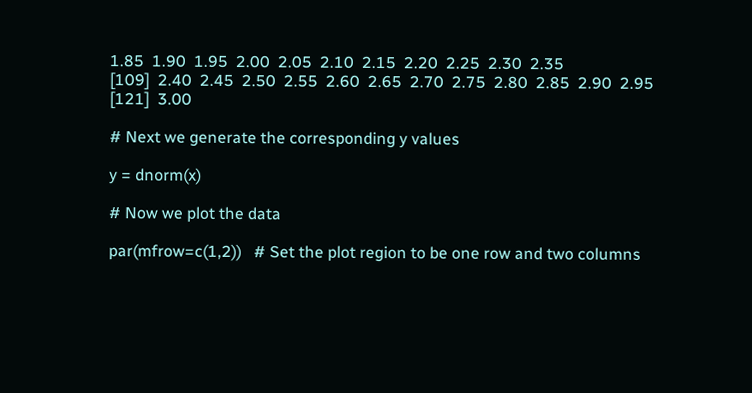1.85  1.90  1.95  2.00  2.05  2.10  2.15  2.20  2.25  2.30  2.35
[109]  2.40  2.45  2.50  2.55  2.60  2.65  2.70  2.75  2.80  2.85  2.90  2.95
[121]  3.00

# Next we generate the corresponding y values

y = dnorm(x)

# Now we plot the data

par(mfrow=c(1,2))   # Set the plot region to be one row and two columns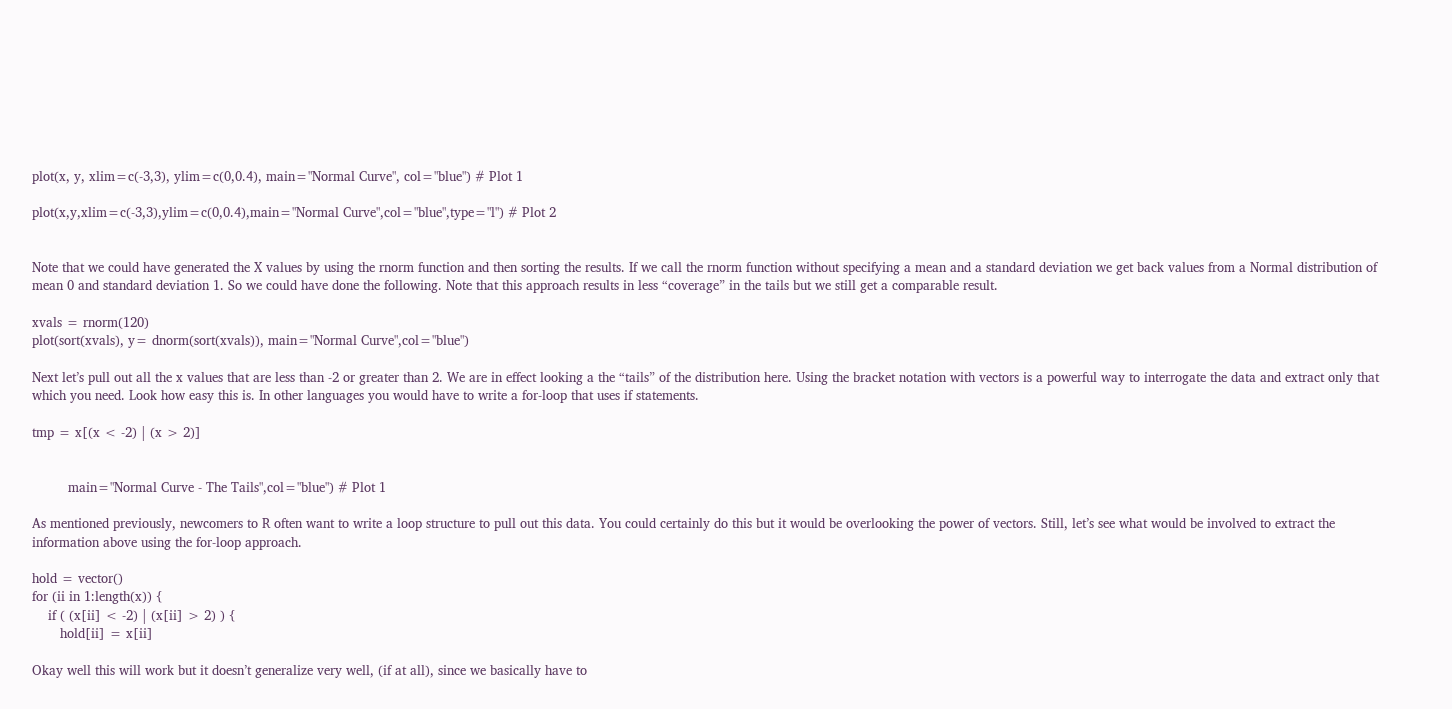plot(x, y, xlim=c(-3,3), ylim=c(0,0.4), main="Normal Curve", col="blue") # Plot 1

plot(x,y,xlim=c(-3,3),ylim=c(0,0.4),main="Normal Curve",col="blue",type="l") # Plot 2


Note that we could have generated the X values by using the rnorm function and then sorting the results. If we call the rnorm function without specifying a mean and a standard deviation we get back values from a Normal distribution of mean 0 and standard deviation 1. So we could have done the following. Note that this approach results in less “coverage” in the tails but we still get a comparable result.

xvals = rnorm(120)
plot(sort(xvals), y= dnorm(sort(xvals)), main="Normal Curve",col="blue")

Next let’s pull out all the x values that are less than -2 or greater than 2. We are in effect looking a the “tails” of the distribution here. Using the bracket notation with vectors is a powerful way to interrogate the data and extract only that which you need. Look how easy this is. In other languages you would have to write a for-loop that uses if statements.

tmp = x[(x < -2) | (x > 2)]


         main="Normal Curve - The Tails",col="blue") # Plot 1

As mentioned previously, newcomers to R often want to write a loop structure to pull out this data. You could certainly do this but it would be overlooking the power of vectors. Still, let’s see what would be involved to extract the information above using the for-loop approach.

hold = vector()
for (ii in 1:length(x)) {
    if ( (x[ii] < -2) | (x[ii] > 2) ) {
       hold[ii] = x[ii]

Okay well this will work but it doesn’t generalize very well, (if at all), since we basically have to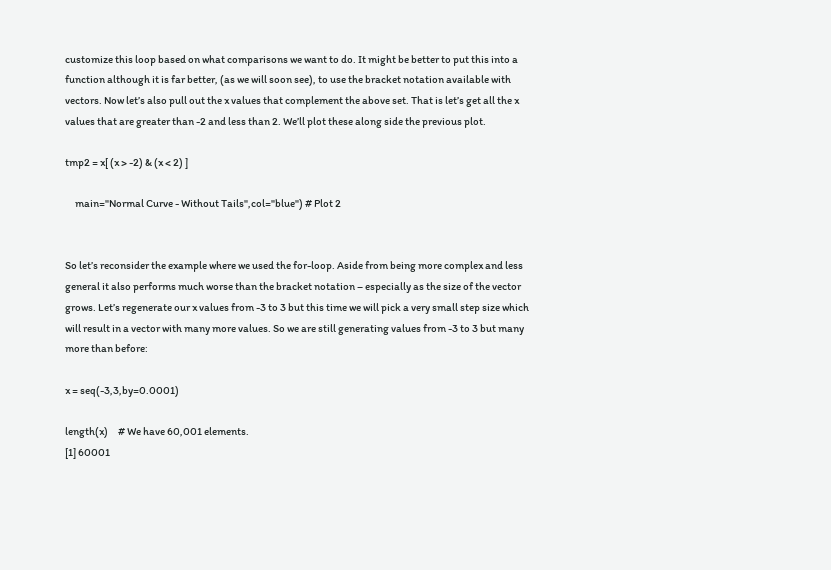customize this loop based on what comparisons we want to do. It might be better to put this into a function although it is far better, (as we will soon see), to use the bracket notation available with vectors. Now let’s also pull out the x values that complement the above set. That is let’s get all the x values that are greater than -2 and less than 2. We’ll plot these along side the previous plot.

tmp2 = x[ (x > -2) & (x < 2) ]

     main="Normal Curve - Without Tails",col="blue") # Plot 2


So let’s reconsider the example where we used the for-loop. Aside from being more complex and less general it also performs much worse than the bracket notation – especially as the size of the vector grows. Let’s regenerate our x values from -3 to 3 but this time we will pick a very small step size which will result in a vector with many more values. So we are still generating values from -3 to 3 but many more than before:

x = seq(-3,3,by=0.0001)

length(x)     # We have 60,001 elements.
[1] 60001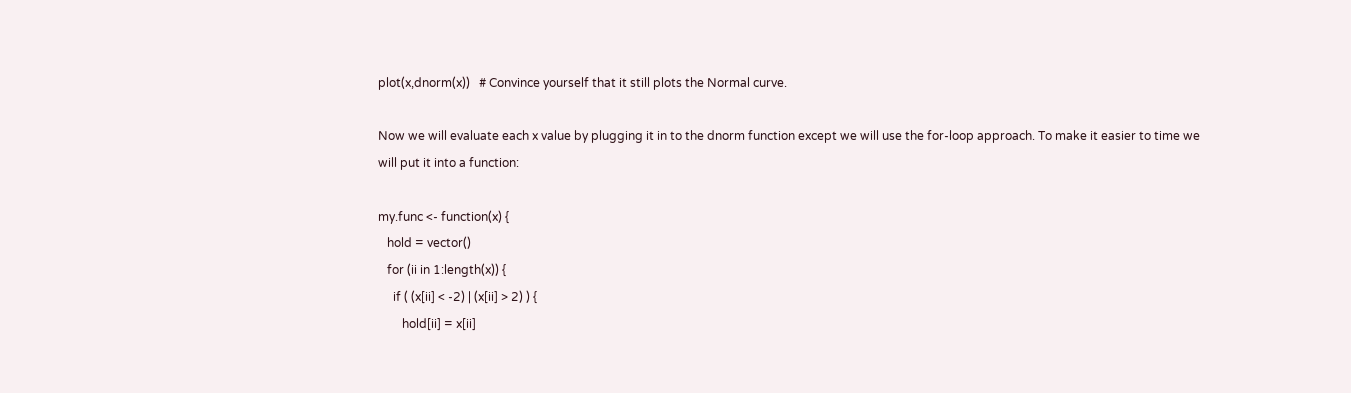plot(x,dnorm(x))   # Convince yourself that it still plots the Normal curve.

Now we will evaluate each x value by plugging it in to the dnorm function except we will use the for-loop approach. To make it easier to time we will put it into a function:

my.func <- function(x) {
   hold = vector()
   for (ii in 1:length(x)) {
     if ( (x[ii] < -2) | (x[ii] > 2) ) {
        hold[ii] = x[ii]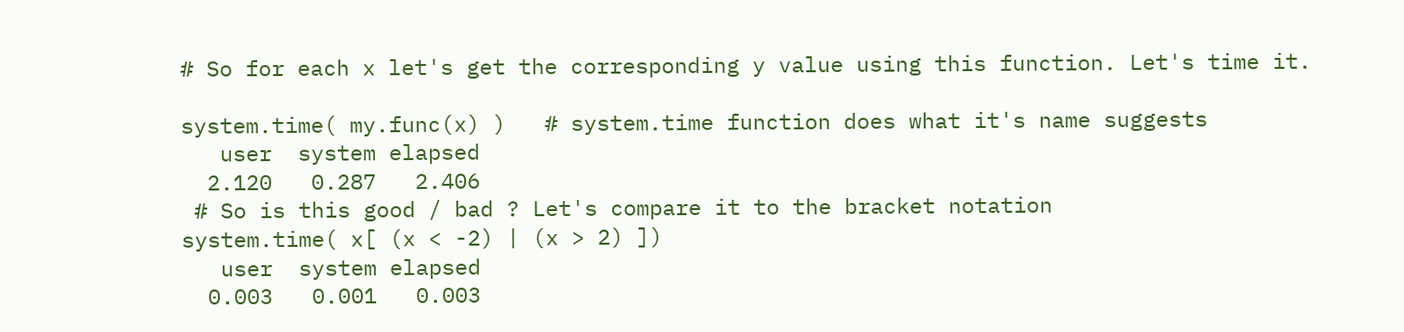# So for each x let's get the corresponding y value using this function. Let's time it.

system.time( my.func(x) )   # system.time function does what it's name suggests
   user  system elapsed
  2.120   0.287   2.406
 # So is this good / bad ? Let's compare it to the bracket notation
system.time( x[ (x < -2) | (x > 2) ])
   user  system elapsed
  0.003   0.001   0.003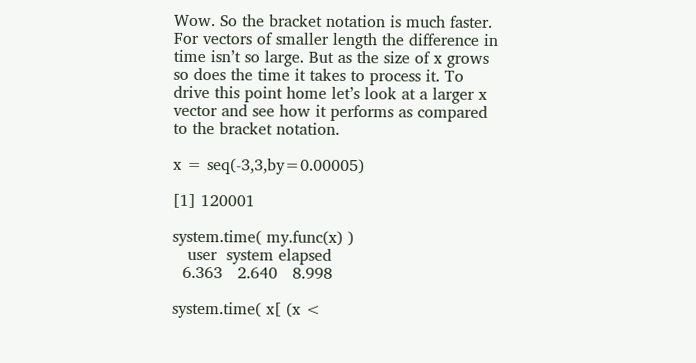Wow. So the bracket notation is much faster. For vectors of smaller length the difference in time isn’t so large. But as the size of x grows so does the time it takes to process it. To drive this point home let’s look at a larger x vector and see how it performs as compared to the bracket notation.

x = seq(-3,3,by=0.00005)

[1] 120001

system.time( my.func(x) )
   user  system elapsed
  6.363   2.640   8.998

system.time( x[ (x <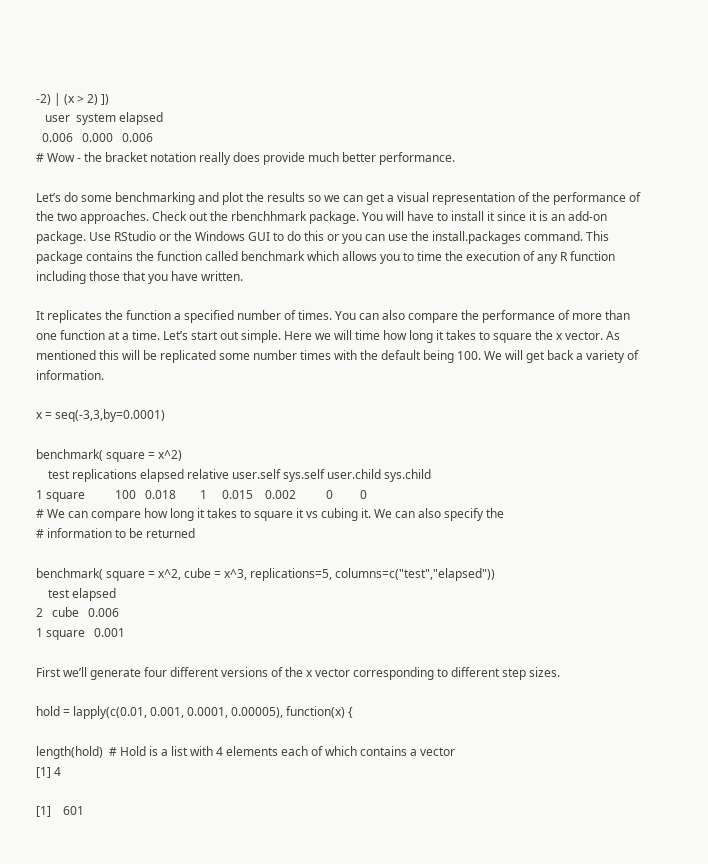-2) | (x > 2) ])
   user  system elapsed
  0.006   0.000   0.006
# Wow - the bracket notation really does provide much better performance.

Let’s do some benchmarking and plot the results so we can get a visual representation of the performance of the two approaches. Check out the rbenchhmark package. You will have to install it since it is an add-on package. Use RStudio or the Windows GUI to do this or you can use the install.packages command. This package contains the function called benchmark which allows you to time the execution of any R function including those that you have written.

It replicates the function a specified number of times. You can also compare the performance of more than one function at a time. Let’s start out simple. Here we will time how long it takes to square the x vector. As mentioned this will be replicated some number times with the default being 100. We will get back a variety of information.

x = seq(-3,3,by=0.0001)

benchmark( square = x^2)
    test replications elapsed relative user.self sys.self user.child sys.child
1 square          100   0.018        1     0.015    0.002          0         0
# We can compare how long it takes to square it vs cubing it. We can also specify the
# information to be returned

benchmark( square = x^2, cube = x^3, replications=5, columns=c("test","elapsed"))
    test elapsed
2   cube   0.006
1 square   0.001

First we’ll generate four different versions of the x vector corresponding to different step sizes.

hold = lapply(c(0.01, 0.001, 0.0001, 0.00005), function(x) {

length(hold)  # Hold is a list with 4 elements each of which contains a vector
[1] 4

[1]    601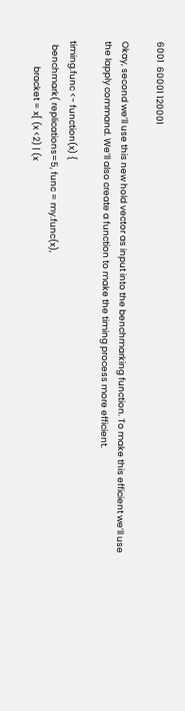6001  60001 120001

Okay, second we’ll use this new hold vector as input into the benchmarking function. To make this efficient we’ll use the lapply command. We’ll also create a function to make the timing process more efficient.

timing.func <- function(x) {
  benchmark( replications=5, func = my.func(x),
             bracket = x[ (x <2) | (x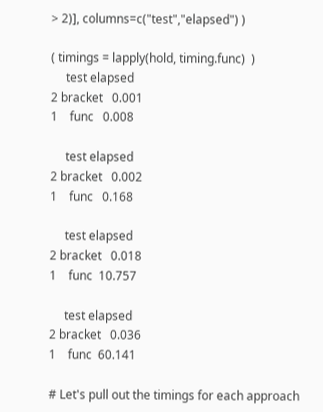> 2)], columns=c("test","elapsed") )

( timings = lapply(hold, timing.func)  )
     test elapsed
2 bracket   0.001
1    func   0.008

     test elapsed
2 bracket   0.002
1    func   0.168

     test elapsed
2 bracket   0.018
1    func  10.757

     test elapsed
2 bracket   0.036
1    func  60.141

# Let's pull out the timings for each approach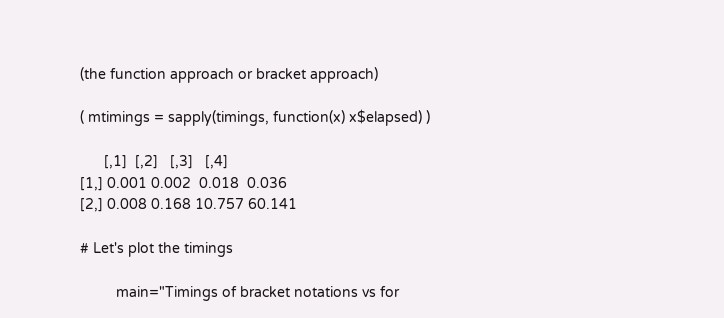(the function approach or bracket approach)

( mtimings = sapply(timings, function(x) x$elapsed) )

      [,1]  [,2]   [,3]   [,4]
[1,] 0.001 0.002  0.018  0.036
[2,] 0.008 0.168 10.757 60.141

# Let's plot the timings

         main="Timings of bracket notations vs for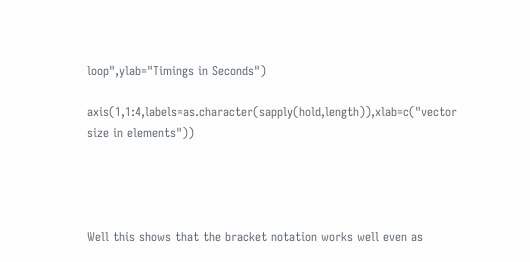loop",ylab="Timings in Seconds")

axis(1,1:4,labels=as.character(sapply(hold,length)),xlab=c("vector size in elements"))




Well this shows that the bracket notation works well even as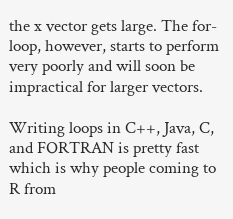the x vector gets large. The for-loop, however, starts to perform very poorly and will soon be impractical for larger vectors.

Writing loops in C++, Java, C, and FORTRAN is pretty fast which is why people coming to R from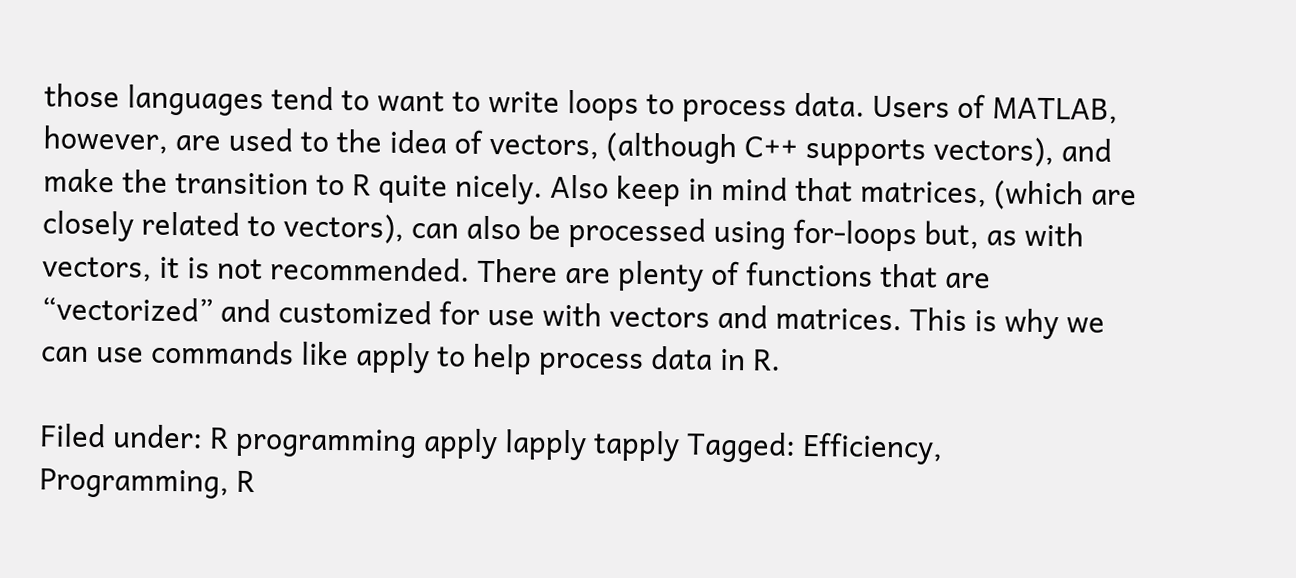those languages tend to want to write loops to process data. Users of MATLAB, however, are used to the idea of vectors, (although C++ supports vectors), and make the transition to R quite nicely. Also keep in mind that matrices, (which are closely related to vectors), can also be processed using for-loops but, as with vectors, it is not recommended. There are plenty of functions that are “vectorized” and customized for use with vectors and matrices. This is why we can use commands like apply to help process data in R.

Filed under: R programming apply lapply tapply Tagged: Efficiency, Programming, R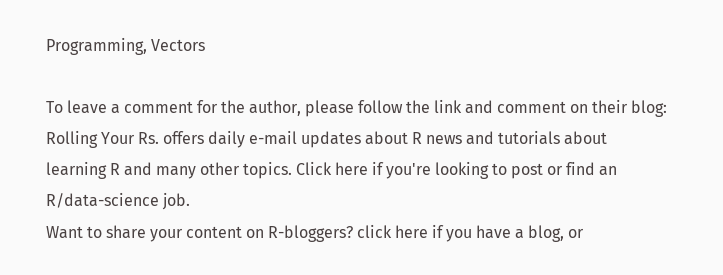Programming, Vectors

To leave a comment for the author, please follow the link and comment on their blog: Rolling Your Rs. offers daily e-mail updates about R news and tutorials about learning R and many other topics. Click here if you're looking to post or find an R/data-science job.
Want to share your content on R-bloggers? click here if you have a blog, or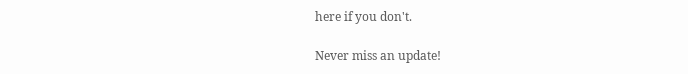here if you don't.

Never miss an update!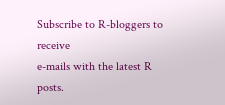Subscribe to R-bloggers to receive
e-mails with the latest R posts.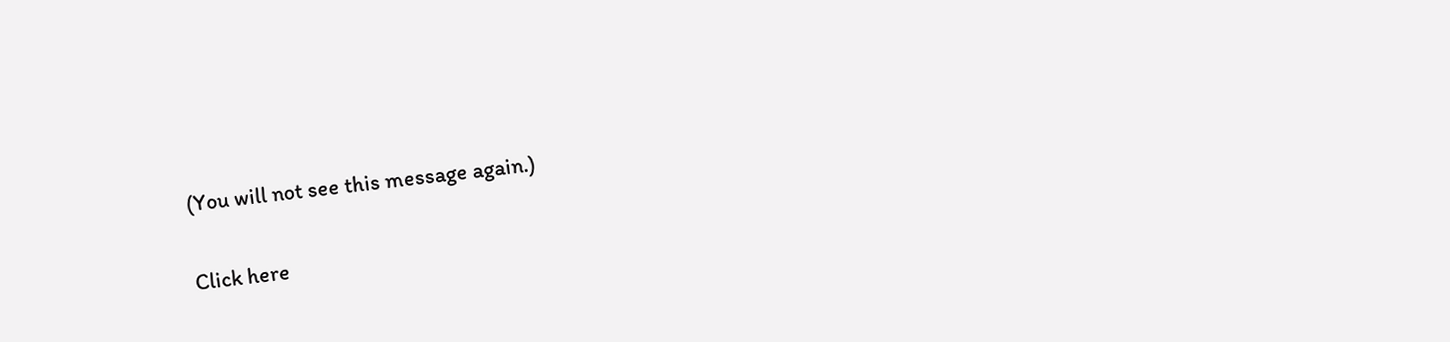(You will not see this message again.)

Click here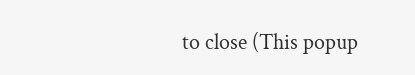to close (This popup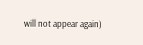will not appear again)